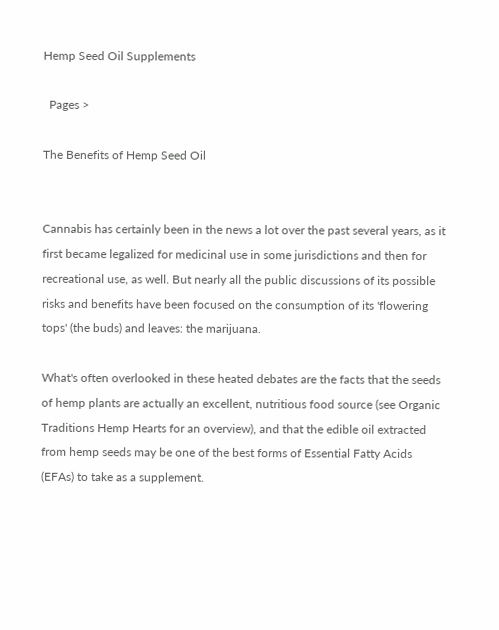Hemp Seed Oil Supplements

  Pages >

The Benefits of Hemp Seed Oil


Cannabis has certainly been in the news a lot over the past several years, as it first became legalized for medicinal use in some jurisdictions and then for recreational use, as well. But nearly all the public discussions of its possible risks and benefits have been focused on the consumption of its 'flowering tops' (the buds) and leaves: the marijuana.

What's often overlooked in these heated debates are the facts that the seeds of hemp plants are actually an excellent, nutritious food source (see Organic Traditions Hemp Hearts for an overview), and that the edible oil extracted from hemp seeds may be one of the best forms of Essential Fatty Acids (EFAs) to take as a supplement.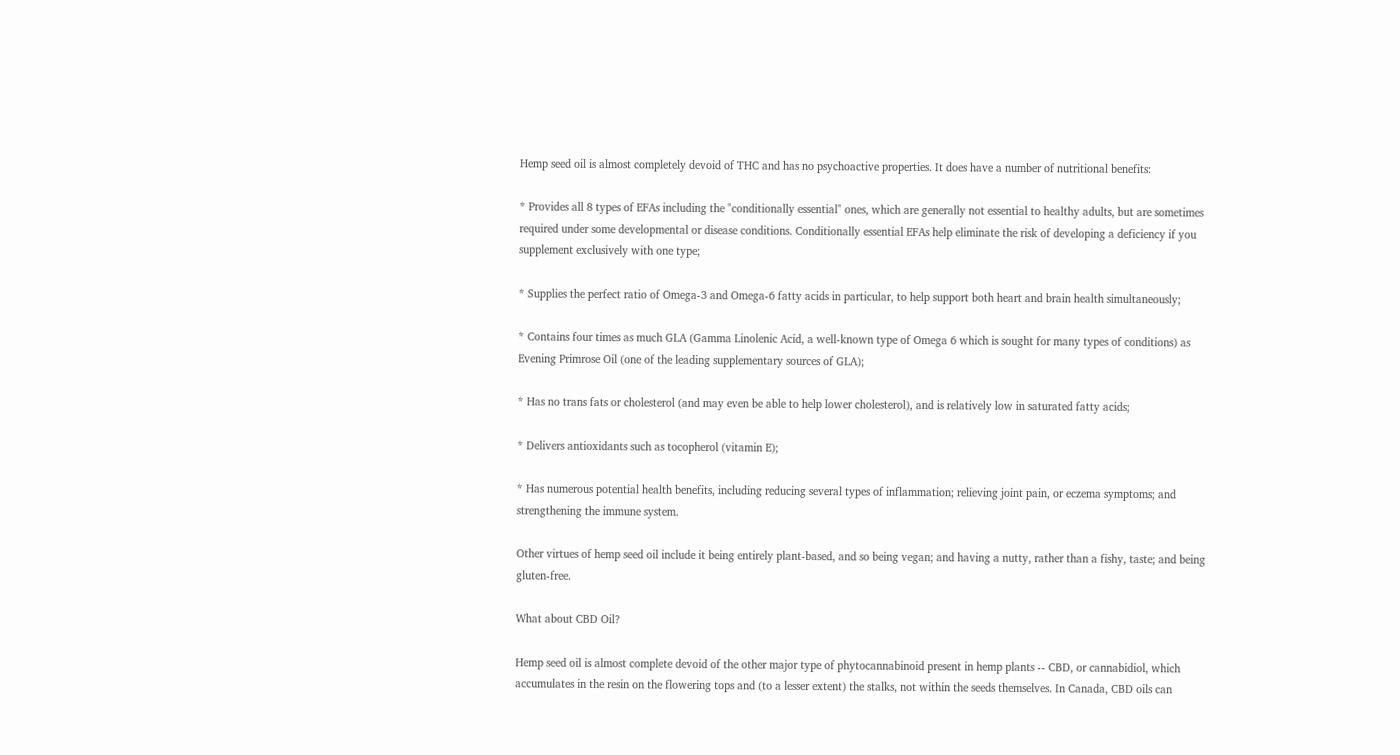Hemp seed oil is almost completely devoid of THC and has no psychoactive properties. It does have a number of nutritional benefits:

* Provides all 8 types of EFAs including the "conditionally essential" ones, which are generally not essential to healthy adults, but are sometimes required under some developmental or disease conditions. Conditionally essential EFAs help eliminate the risk of developing a deficiency if you supplement exclusively with one type;

* Supplies the perfect ratio of Omega-3 and Omega-6 fatty acids in particular, to help support both heart and brain health simultaneously;

* Contains four times as much GLA (Gamma Linolenic Acid, a well-known type of Omega 6 which is sought for many types of conditions) as Evening Primrose Oil (one of the leading supplementary sources of GLA);

* Has no trans fats or cholesterol (and may even be able to help lower cholesterol), and is relatively low in saturated fatty acids;

* Delivers antioxidants such as tocopherol (vitamin E);

* Has numerous potential health benefits, including reducing several types of inflammation; relieving joint pain, or eczema symptoms; and strengthening the immune system.

Other virtues of hemp seed oil include it being entirely plant-based, and so being vegan; and having a nutty, rather than a fishy, taste; and being gluten-free.

What about CBD Oil?

Hemp seed oil is almost complete devoid of the other major type of phytocannabinoid present in hemp plants -- CBD, or cannabidiol, which accumulates in the resin on the flowering tops and (to a lesser extent) the stalks, not within the seeds themselves. In Canada, CBD oils can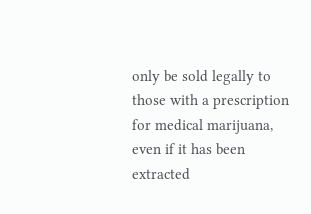only be sold legally to those with a prescription for medical marijuana, even if it has been extracted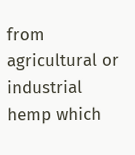from agricultural or industrial hemp which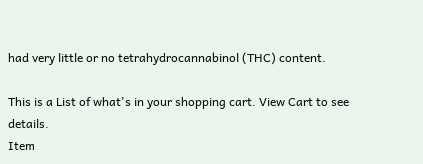had very little or no tetrahydrocannabinol (THC) content.

This is a List of what's in your shopping cart. View Cart to see details.
Item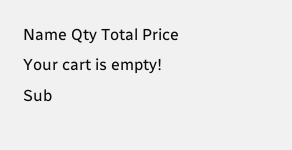Name Qty Total Price
Your cart is empty!
Sub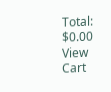Total: $0.00
View Cart